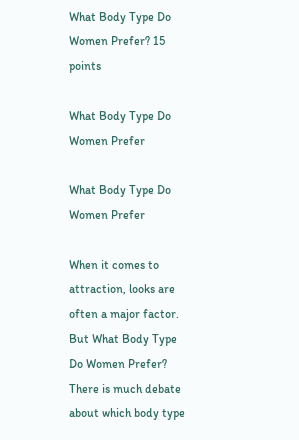What Body Type Do Women Prefer? 15 points

What Body Type Do Women Prefer

What Body Type Do Women Prefer

When it comes to attraction, looks are often a major factor. But What Body Type Do Women Prefer? There is much debate about which body type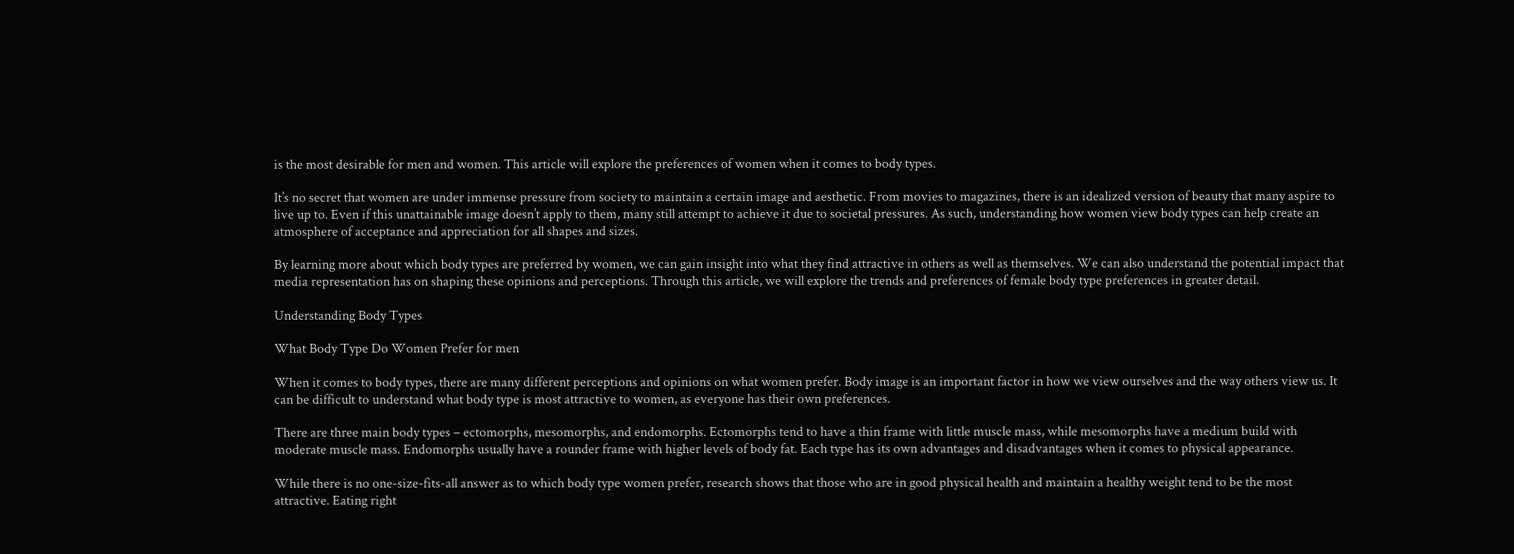is the most desirable for men and women. This article will explore the preferences of women when it comes to body types.

It’s no secret that women are under immense pressure from society to maintain a certain image and aesthetic. From movies to magazines, there is an idealized version of beauty that many aspire to live up to. Even if this unattainable image doesn’t apply to them, many still attempt to achieve it due to societal pressures. As such, understanding how women view body types can help create an atmosphere of acceptance and appreciation for all shapes and sizes.

By learning more about which body types are preferred by women, we can gain insight into what they find attractive in others as well as themselves. We can also understand the potential impact that media representation has on shaping these opinions and perceptions. Through this article, we will explore the trends and preferences of female body type preferences in greater detail.

Understanding Body Types

What Body Type Do Women Prefer for men

When it comes to body types, there are many different perceptions and opinions on what women prefer. Body image is an important factor in how we view ourselves and the way others view us. It can be difficult to understand what body type is most attractive to women, as everyone has their own preferences.

There are three main body types – ectomorphs, mesomorphs, and endomorphs. Ectomorphs tend to have a thin frame with little muscle mass, while mesomorphs have a medium build with moderate muscle mass. Endomorphs usually have a rounder frame with higher levels of body fat. Each type has its own advantages and disadvantages when it comes to physical appearance.

While there is no one-size-fits-all answer as to which body type women prefer, research shows that those who are in good physical health and maintain a healthy weight tend to be the most attractive. Eating right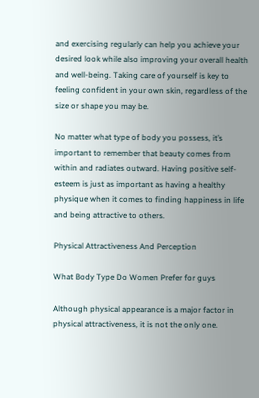and exercising regularly can help you achieve your desired look while also improving your overall health and well-being. Taking care of yourself is key to feeling confident in your own skin, regardless of the size or shape you may be.

No matter what type of body you possess, it’s important to remember that beauty comes from within and radiates outward. Having positive self-esteem is just as important as having a healthy physique when it comes to finding happiness in life and being attractive to others.

Physical Attractiveness And Perception

What Body Type Do Women Prefer for guys

Although physical appearance is a major factor in physical attractiveness, it is not the only one.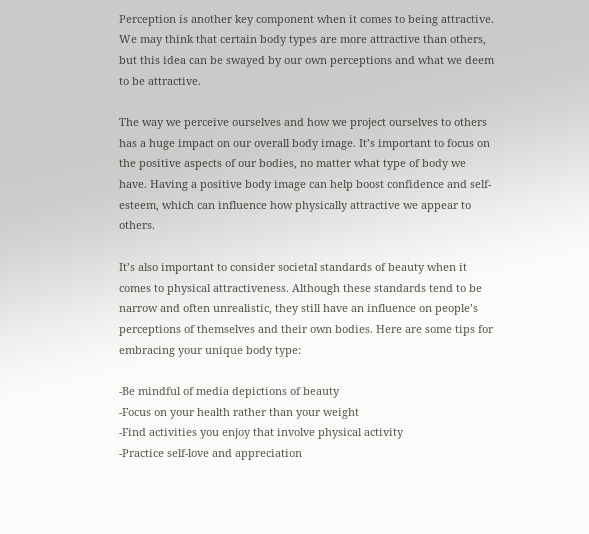Perception is another key component when it comes to being attractive. We may think that certain body types are more attractive than others, but this idea can be swayed by our own perceptions and what we deem to be attractive.

The way we perceive ourselves and how we project ourselves to others has a huge impact on our overall body image. It’s important to focus on the positive aspects of our bodies, no matter what type of body we have. Having a positive body image can help boost confidence and self-esteem, which can influence how physically attractive we appear to others.

It’s also important to consider societal standards of beauty when it comes to physical attractiveness. Although these standards tend to be narrow and often unrealistic, they still have an influence on people’s perceptions of themselves and their own bodies. Here are some tips for embracing your unique body type:

-Be mindful of media depictions of beauty
-Focus on your health rather than your weight
-Find activities you enjoy that involve physical activity
-Practice self-love and appreciation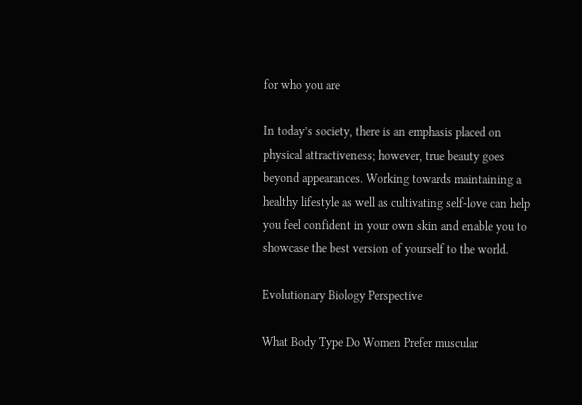for who you are

In today’s society, there is an emphasis placed on physical attractiveness; however, true beauty goes beyond appearances. Working towards maintaining a healthy lifestyle as well as cultivating self-love can help you feel confident in your own skin and enable you to showcase the best version of yourself to the world.

Evolutionary Biology Perspective

What Body Type Do Women Prefer muscular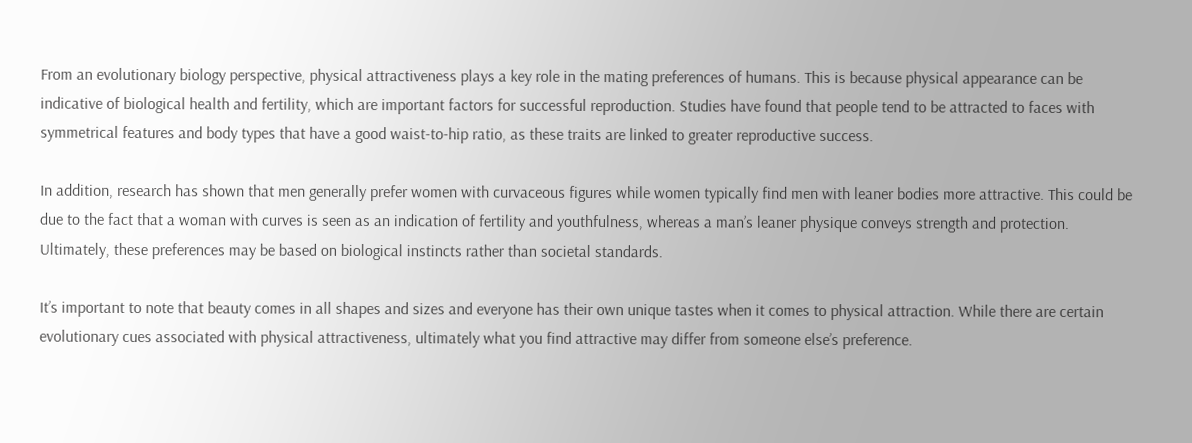From an evolutionary biology perspective, physical attractiveness plays a key role in the mating preferences of humans. This is because physical appearance can be indicative of biological health and fertility, which are important factors for successful reproduction. Studies have found that people tend to be attracted to faces with symmetrical features and body types that have a good waist-to-hip ratio, as these traits are linked to greater reproductive success.

In addition, research has shown that men generally prefer women with curvaceous figures while women typically find men with leaner bodies more attractive. This could be due to the fact that a woman with curves is seen as an indication of fertility and youthfulness, whereas a man’s leaner physique conveys strength and protection. Ultimately, these preferences may be based on biological instincts rather than societal standards.

It’s important to note that beauty comes in all shapes and sizes and everyone has their own unique tastes when it comes to physical attraction. While there are certain evolutionary cues associated with physical attractiveness, ultimately what you find attractive may differ from someone else’s preference.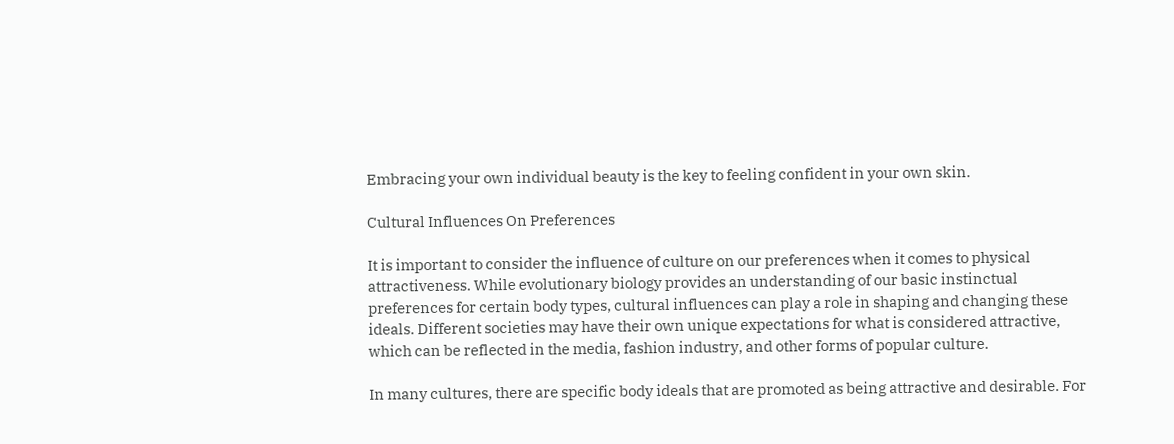Embracing your own individual beauty is the key to feeling confident in your own skin.

Cultural Influences On Preferences

It is important to consider the influence of culture on our preferences when it comes to physical attractiveness. While evolutionary biology provides an understanding of our basic instinctual preferences for certain body types, cultural influences can play a role in shaping and changing these ideals. Different societies may have their own unique expectations for what is considered attractive, which can be reflected in the media, fashion industry, and other forms of popular culture.

In many cultures, there are specific body ideals that are promoted as being attractive and desirable. For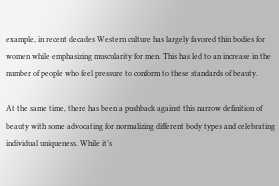example, in recent decades Western culture has largely favored thin bodies for women while emphasizing muscularity for men. This has led to an increase in the number of people who feel pressure to conform to these standards of beauty.

At the same time, there has been a pushback against this narrow definition of beauty with some advocating for normalizing different body types and celebrating individual uniqueness. While it’s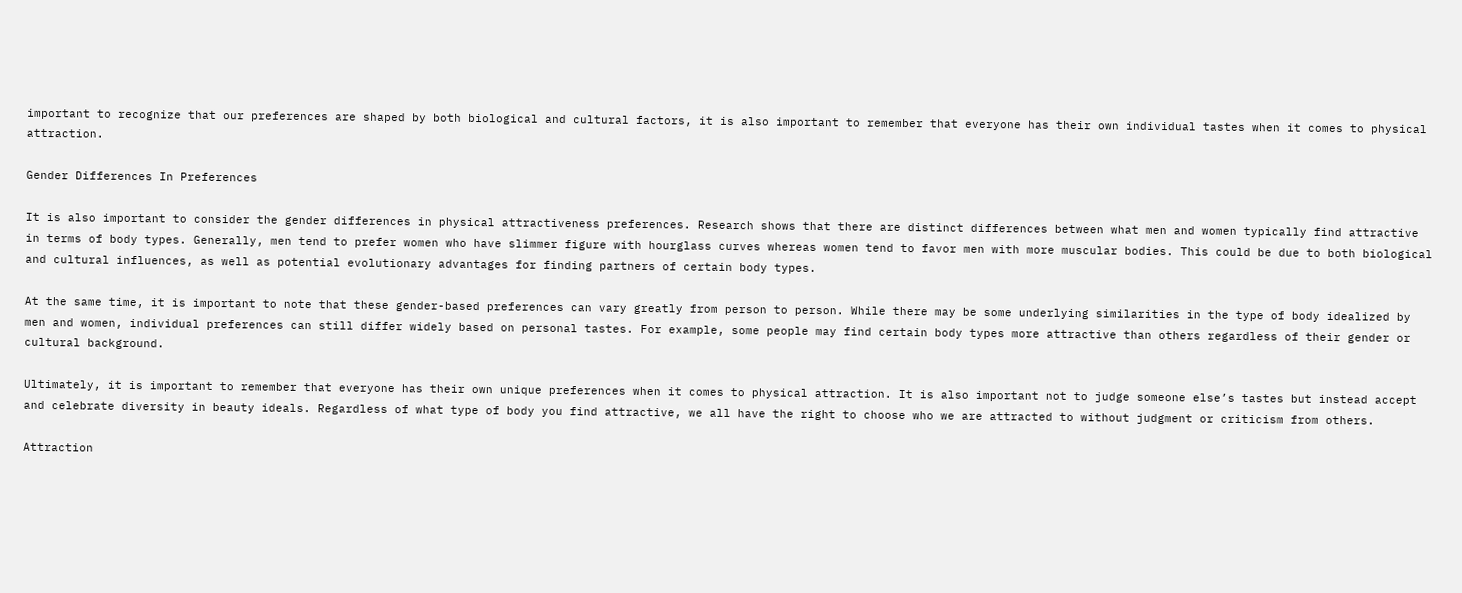important to recognize that our preferences are shaped by both biological and cultural factors, it is also important to remember that everyone has their own individual tastes when it comes to physical attraction.

Gender Differences In Preferences

It is also important to consider the gender differences in physical attractiveness preferences. Research shows that there are distinct differences between what men and women typically find attractive in terms of body types. Generally, men tend to prefer women who have slimmer figure with hourglass curves whereas women tend to favor men with more muscular bodies. This could be due to both biological and cultural influences, as well as potential evolutionary advantages for finding partners of certain body types.

At the same time, it is important to note that these gender-based preferences can vary greatly from person to person. While there may be some underlying similarities in the type of body idealized by men and women, individual preferences can still differ widely based on personal tastes. For example, some people may find certain body types more attractive than others regardless of their gender or cultural background.

Ultimately, it is important to remember that everyone has their own unique preferences when it comes to physical attraction. It is also important not to judge someone else’s tastes but instead accept and celebrate diversity in beauty ideals. Regardless of what type of body you find attractive, we all have the right to choose who we are attracted to without judgment or criticism from others.

Attraction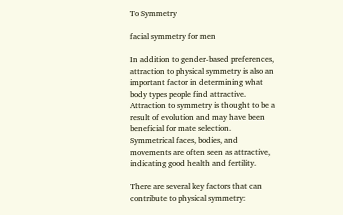To Symmetry

facial symmetry for men

In addition to gender-based preferences, attraction to physical symmetry is also an important factor in determining what body types people find attractive. Attraction to symmetry is thought to be a result of evolution and may have been beneficial for mate selection. Symmetrical faces, bodies, and movements are often seen as attractive, indicating good health and fertility.

There are several key factors that can contribute to physical symmetry: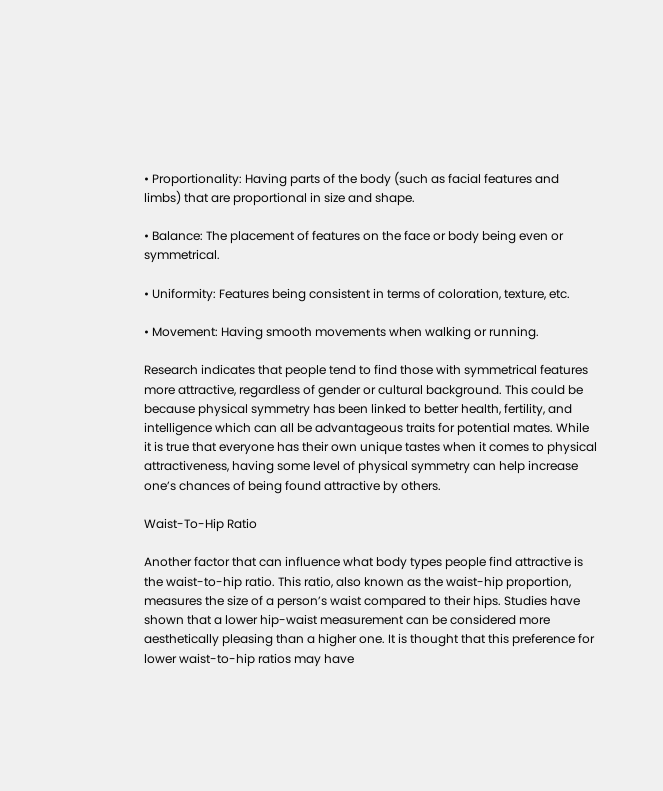• Proportionality: Having parts of the body (such as facial features and limbs) that are proportional in size and shape.

• Balance: The placement of features on the face or body being even or symmetrical.

• Uniformity: Features being consistent in terms of coloration, texture, etc.

• Movement: Having smooth movements when walking or running.

Research indicates that people tend to find those with symmetrical features more attractive, regardless of gender or cultural background. This could be because physical symmetry has been linked to better health, fertility, and intelligence which can all be advantageous traits for potential mates. While it is true that everyone has their own unique tastes when it comes to physical attractiveness, having some level of physical symmetry can help increase one’s chances of being found attractive by others.

Waist-To-Hip Ratio

Another factor that can influence what body types people find attractive is the waist-to-hip ratio. This ratio, also known as the waist-hip proportion, measures the size of a person’s waist compared to their hips. Studies have shown that a lower hip-waist measurement can be considered more aesthetically pleasing than a higher one. It is thought that this preference for lower waist-to-hip ratios may have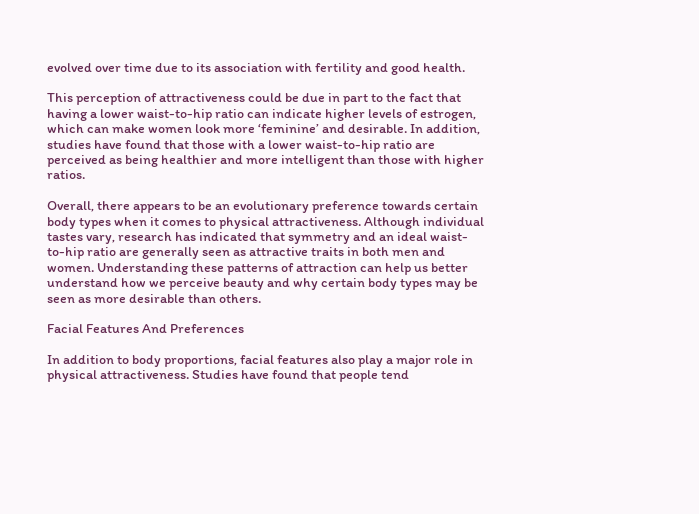evolved over time due to its association with fertility and good health.

This perception of attractiveness could be due in part to the fact that having a lower waist-to-hip ratio can indicate higher levels of estrogen, which can make women look more ‘feminine’ and desirable. In addition, studies have found that those with a lower waist-to-hip ratio are perceived as being healthier and more intelligent than those with higher ratios.

Overall, there appears to be an evolutionary preference towards certain body types when it comes to physical attractiveness. Although individual tastes vary, research has indicated that symmetry and an ideal waist-to-hip ratio are generally seen as attractive traits in both men and women. Understanding these patterns of attraction can help us better understand how we perceive beauty and why certain body types may be seen as more desirable than others.

Facial Features And Preferences

In addition to body proportions, facial features also play a major role in physical attractiveness. Studies have found that people tend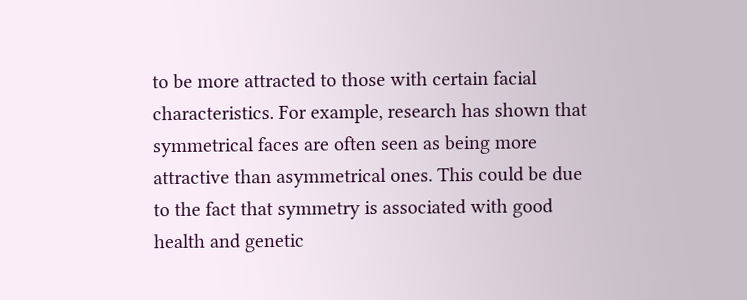to be more attracted to those with certain facial characteristics. For example, research has shown that symmetrical faces are often seen as being more attractive than asymmetrical ones. This could be due to the fact that symmetry is associated with good health and genetic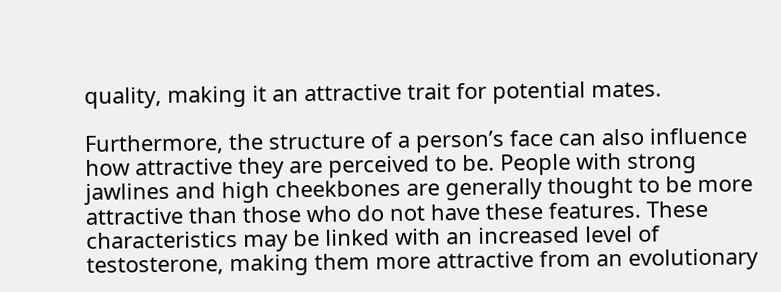quality, making it an attractive trait for potential mates.

Furthermore, the structure of a person’s face can also influence how attractive they are perceived to be. People with strong jawlines and high cheekbones are generally thought to be more attractive than those who do not have these features. These characteristics may be linked with an increased level of testosterone, making them more attractive from an evolutionary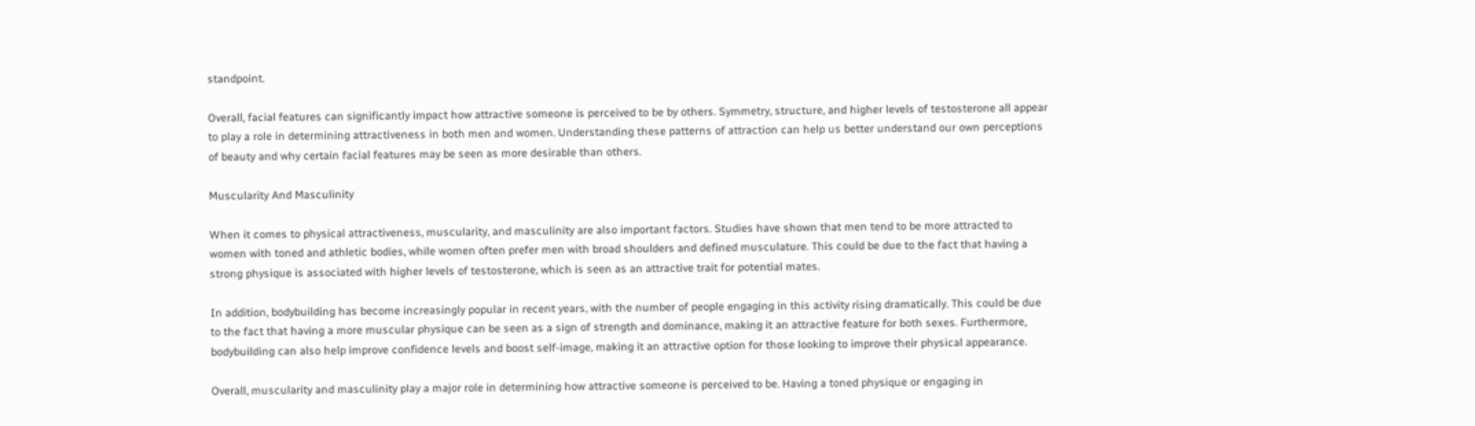standpoint.

Overall, facial features can significantly impact how attractive someone is perceived to be by others. Symmetry, structure, and higher levels of testosterone all appear to play a role in determining attractiveness in both men and women. Understanding these patterns of attraction can help us better understand our own perceptions of beauty and why certain facial features may be seen as more desirable than others.

Muscularity And Masculinity

When it comes to physical attractiveness, muscularity, and masculinity are also important factors. Studies have shown that men tend to be more attracted to women with toned and athletic bodies, while women often prefer men with broad shoulders and defined musculature. This could be due to the fact that having a strong physique is associated with higher levels of testosterone, which is seen as an attractive trait for potential mates.

In addition, bodybuilding has become increasingly popular in recent years, with the number of people engaging in this activity rising dramatically. This could be due to the fact that having a more muscular physique can be seen as a sign of strength and dominance, making it an attractive feature for both sexes. Furthermore, bodybuilding can also help improve confidence levels and boost self-image, making it an attractive option for those looking to improve their physical appearance.

Overall, muscularity and masculinity play a major role in determining how attractive someone is perceived to be. Having a toned physique or engaging in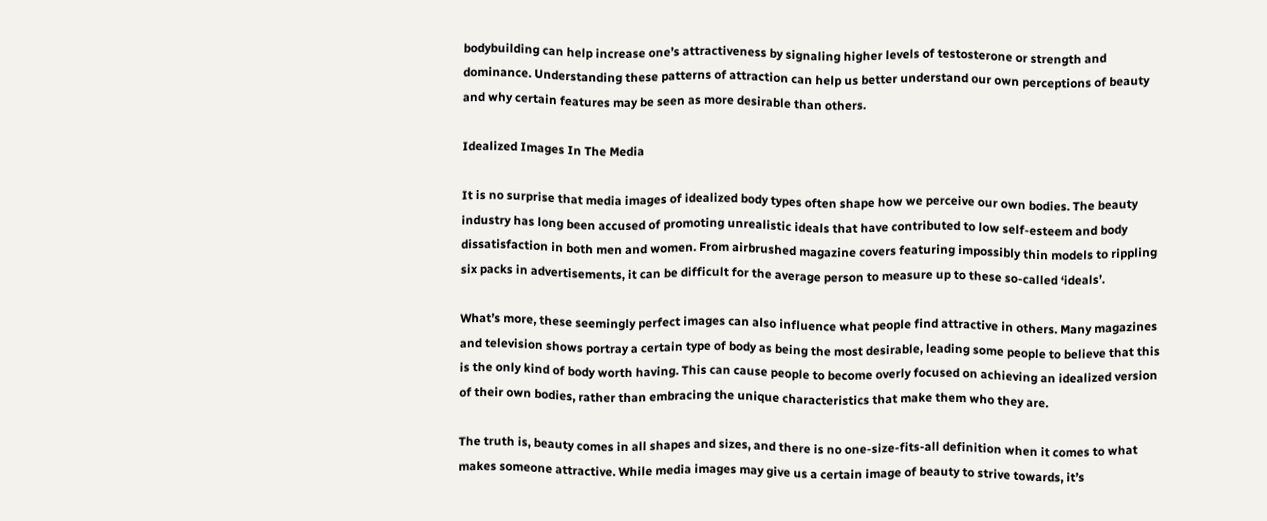bodybuilding can help increase one’s attractiveness by signaling higher levels of testosterone or strength and dominance. Understanding these patterns of attraction can help us better understand our own perceptions of beauty and why certain features may be seen as more desirable than others.

Idealized Images In The Media

It is no surprise that media images of idealized body types often shape how we perceive our own bodies. The beauty industry has long been accused of promoting unrealistic ideals that have contributed to low self-esteem and body dissatisfaction in both men and women. From airbrushed magazine covers featuring impossibly thin models to rippling six packs in advertisements, it can be difficult for the average person to measure up to these so-called ‘ideals’.

What’s more, these seemingly perfect images can also influence what people find attractive in others. Many magazines and television shows portray a certain type of body as being the most desirable, leading some people to believe that this is the only kind of body worth having. This can cause people to become overly focused on achieving an idealized version of their own bodies, rather than embracing the unique characteristics that make them who they are.

The truth is, beauty comes in all shapes and sizes, and there is no one-size-fits-all definition when it comes to what makes someone attractive. While media images may give us a certain image of beauty to strive towards, it’s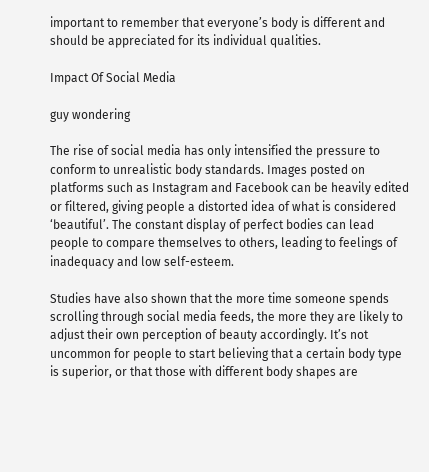important to remember that everyone’s body is different and should be appreciated for its individual qualities.

Impact Of Social Media

guy wondering

The rise of social media has only intensified the pressure to conform to unrealistic body standards. Images posted on platforms such as Instagram and Facebook can be heavily edited or filtered, giving people a distorted idea of what is considered ‘beautiful’. The constant display of perfect bodies can lead people to compare themselves to others, leading to feelings of inadequacy and low self-esteem.

Studies have also shown that the more time someone spends scrolling through social media feeds, the more they are likely to adjust their own perception of beauty accordingly. It’s not uncommon for people to start believing that a certain body type is superior, or that those with different body shapes are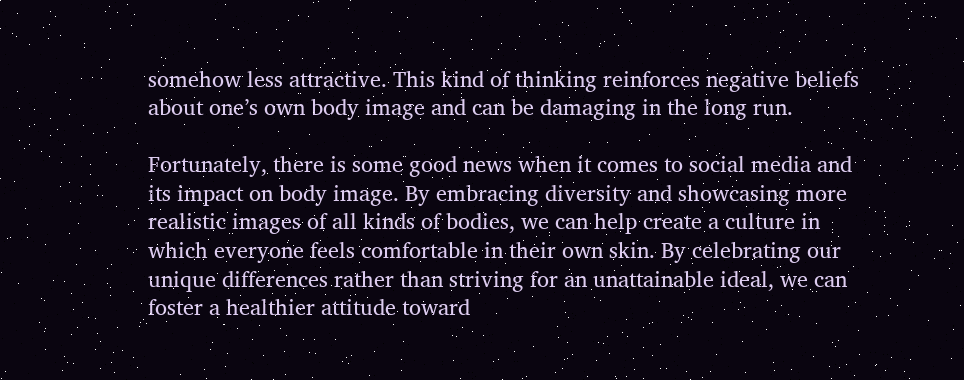somehow less attractive. This kind of thinking reinforces negative beliefs about one’s own body image and can be damaging in the long run.

Fortunately, there is some good news when it comes to social media and its impact on body image. By embracing diversity and showcasing more realistic images of all kinds of bodies, we can help create a culture in which everyone feels comfortable in their own skin. By celebrating our unique differences rather than striving for an unattainable ideal, we can foster a healthier attitude toward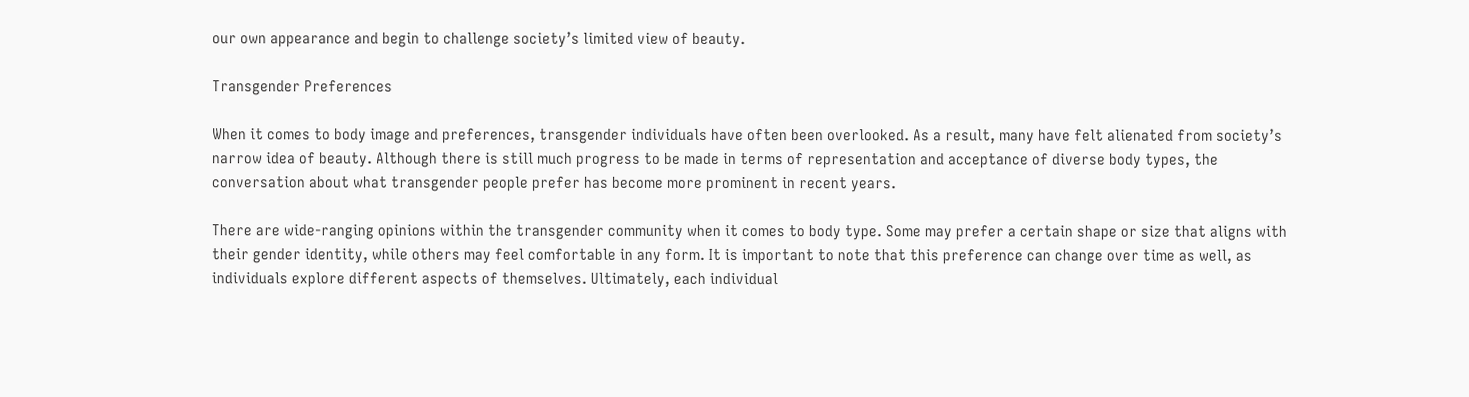our own appearance and begin to challenge society’s limited view of beauty.

Transgender Preferences

When it comes to body image and preferences, transgender individuals have often been overlooked. As a result, many have felt alienated from society’s narrow idea of beauty. Although there is still much progress to be made in terms of representation and acceptance of diverse body types, the conversation about what transgender people prefer has become more prominent in recent years.

There are wide-ranging opinions within the transgender community when it comes to body type. Some may prefer a certain shape or size that aligns with their gender identity, while others may feel comfortable in any form. It is important to note that this preference can change over time as well, as individuals explore different aspects of themselves. Ultimately, each individual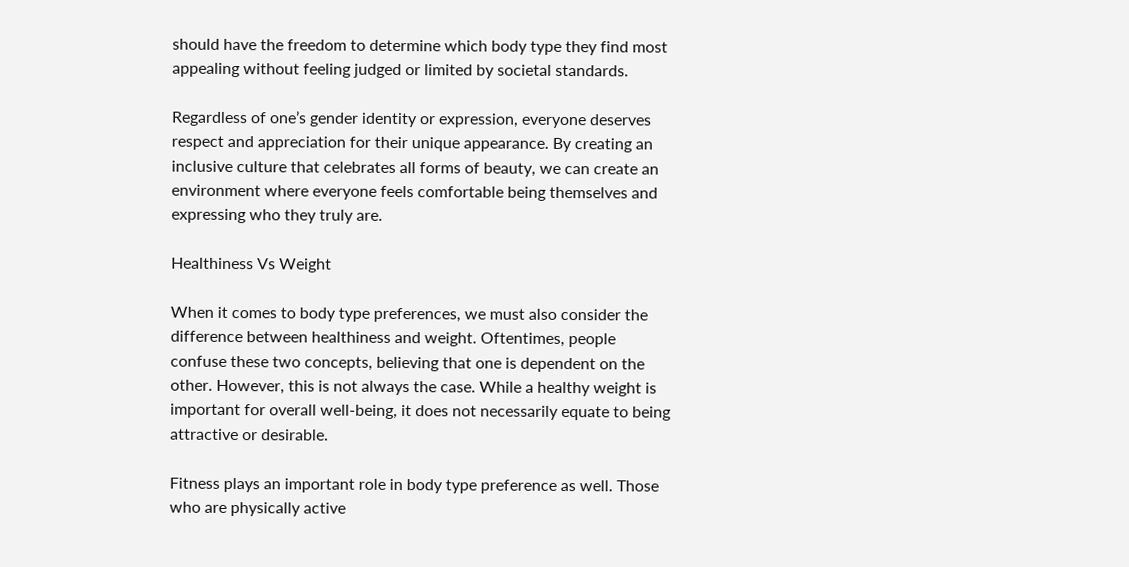should have the freedom to determine which body type they find most appealing without feeling judged or limited by societal standards.

Regardless of one’s gender identity or expression, everyone deserves respect and appreciation for their unique appearance. By creating an inclusive culture that celebrates all forms of beauty, we can create an environment where everyone feels comfortable being themselves and expressing who they truly are.

Healthiness Vs Weight

When it comes to body type preferences, we must also consider the difference between healthiness and weight. Oftentimes, people confuse these two concepts, believing that one is dependent on the other. However, this is not always the case. While a healthy weight is important for overall well-being, it does not necessarily equate to being attractive or desirable.

Fitness plays an important role in body type preference as well. Those who are physically active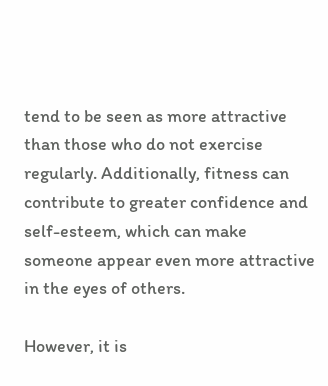tend to be seen as more attractive than those who do not exercise regularly. Additionally, fitness can contribute to greater confidence and self-esteem, which can make someone appear even more attractive in the eyes of others.

However, it is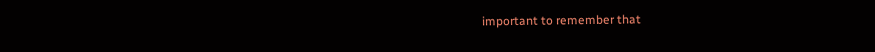important to remember that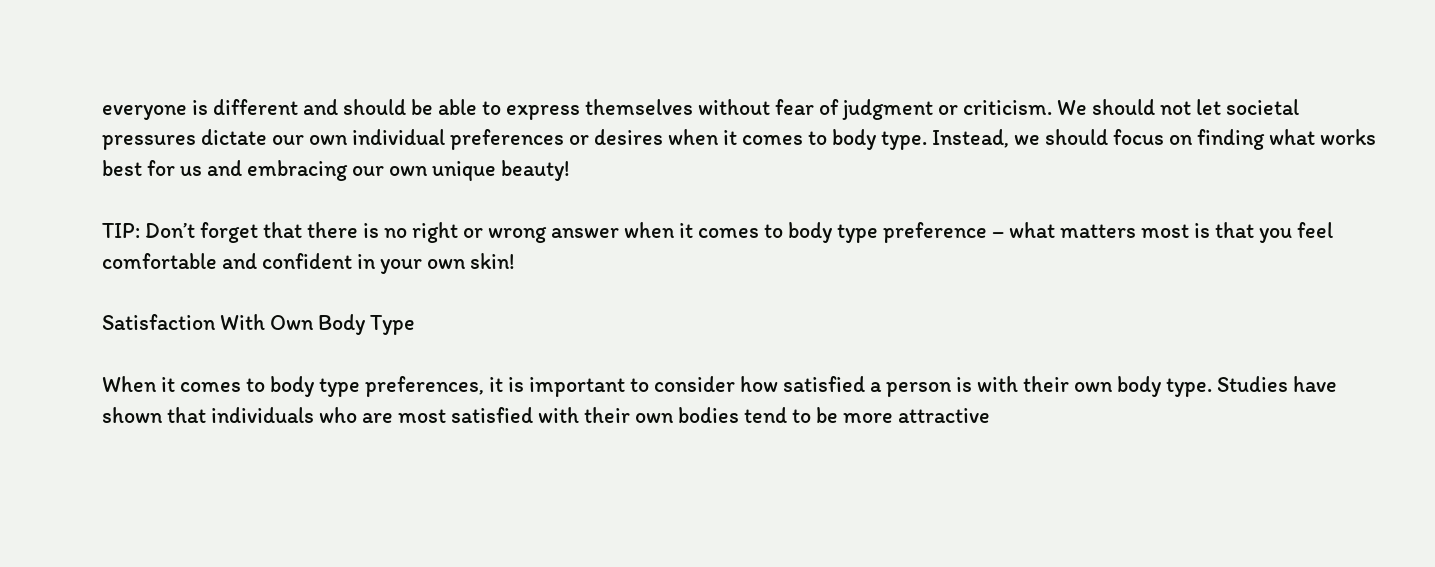everyone is different and should be able to express themselves without fear of judgment or criticism. We should not let societal pressures dictate our own individual preferences or desires when it comes to body type. Instead, we should focus on finding what works best for us and embracing our own unique beauty!

TIP: Don’t forget that there is no right or wrong answer when it comes to body type preference – what matters most is that you feel comfortable and confident in your own skin!

Satisfaction With Own Body Type

When it comes to body type preferences, it is important to consider how satisfied a person is with their own body type. Studies have shown that individuals who are most satisfied with their own bodies tend to be more attractive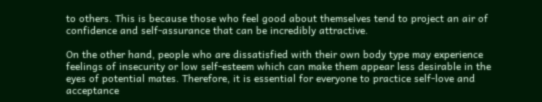to others. This is because those who feel good about themselves tend to project an air of confidence and self-assurance that can be incredibly attractive.

On the other hand, people who are dissatisfied with their own body type may experience feelings of insecurity or low self-esteem which can make them appear less desirable in the eyes of potential mates. Therefore, it is essential for everyone to practice self-love and acceptance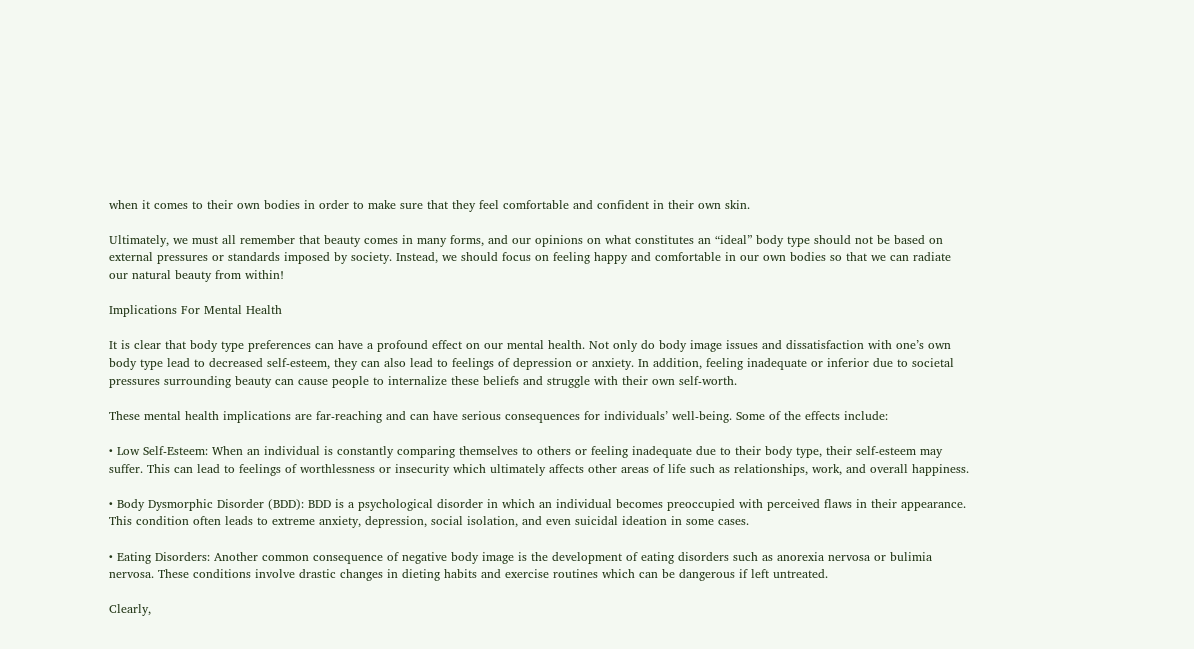when it comes to their own bodies in order to make sure that they feel comfortable and confident in their own skin.

Ultimately, we must all remember that beauty comes in many forms, and our opinions on what constitutes an “ideal” body type should not be based on external pressures or standards imposed by society. Instead, we should focus on feeling happy and comfortable in our own bodies so that we can radiate our natural beauty from within!

Implications For Mental Health

It is clear that body type preferences can have a profound effect on our mental health. Not only do body image issues and dissatisfaction with one’s own body type lead to decreased self-esteem, they can also lead to feelings of depression or anxiety. In addition, feeling inadequate or inferior due to societal pressures surrounding beauty can cause people to internalize these beliefs and struggle with their own self-worth.

These mental health implications are far-reaching and can have serious consequences for individuals’ well-being. Some of the effects include:

• Low Self-Esteem: When an individual is constantly comparing themselves to others or feeling inadequate due to their body type, their self-esteem may suffer. This can lead to feelings of worthlessness or insecurity which ultimately affects other areas of life such as relationships, work, and overall happiness.

• Body Dysmorphic Disorder (BDD): BDD is a psychological disorder in which an individual becomes preoccupied with perceived flaws in their appearance. This condition often leads to extreme anxiety, depression, social isolation, and even suicidal ideation in some cases.

• Eating Disorders: Another common consequence of negative body image is the development of eating disorders such as anorexia nervosa or bulimia nervosa. These conditions involve drastic changes in dieting habits and exercise routines which can be dangerous if left untreated.

Clearly,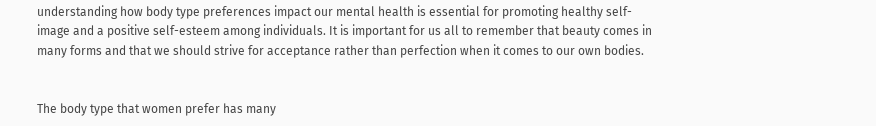understanding how body type preferences impact our mental health is essential for promoting healthy self-image and a positive self-esteem among individuals. It is important for us all to remember that beauty comes in many forms and that we should strive for acceptance rather than perfection when it comes to our own bodies.


The body type that women prefer has many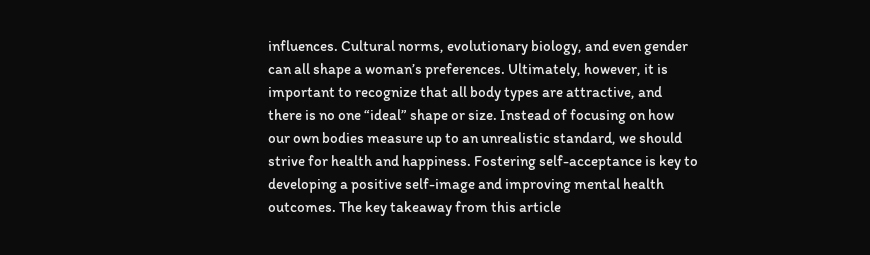influences. Cultural norms, evolutionary biology, and even gender can all shape a woman’s preferences. Ultimately, however, it is important to recognize that all body types are attractive, and there is no one “ideal” shape or size. Instead of focusing on how our own bodies measure up to an unrealistic standard, we should strive for health and happiness. Fostering self-acceptance is key to developing a positive self-image and improving mental health outcomes. The key takeaway from this article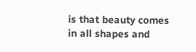is that beauty comes in all shapes and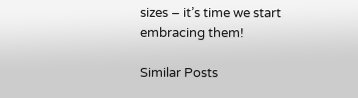sizes – it’s time we start embracing them!

Similar Posts